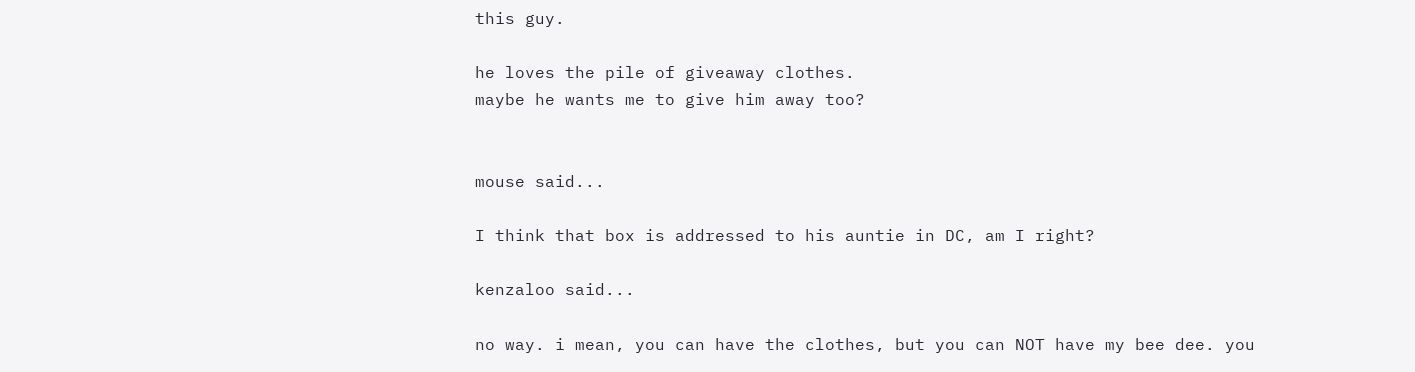this guy.

he loves the pile of giveaway clothes.
maybe he wants me to give him away too?


mouse said...

I think that box is addressed to his auntie in DC, am I right?

kenzaloo said...

no way. i mean, you can have the clothes, but you can NOT have my bee dee. you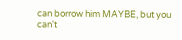can borrow him MAYBE, but you can't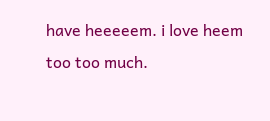have heeeeem. i love heem too too much.